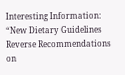Interesting Information: “New Dietary Guidelines Reverse Recommendations on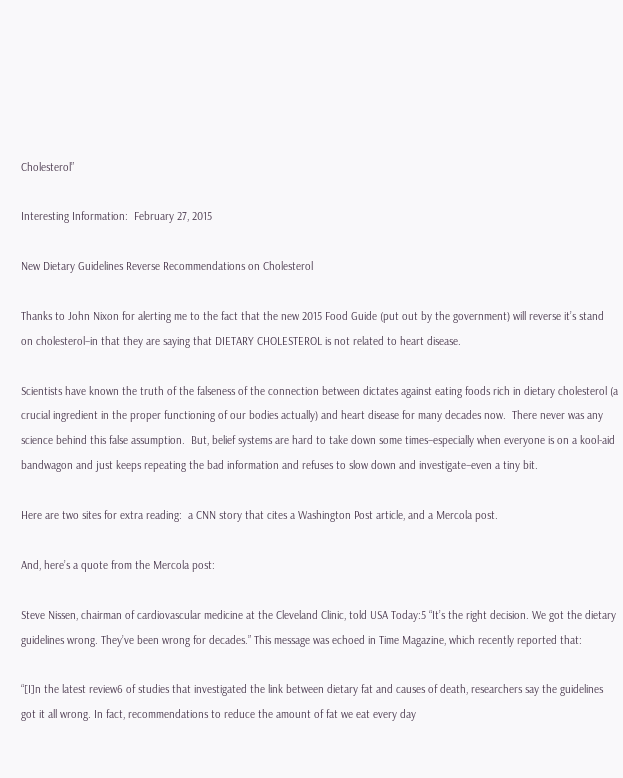Cholesterol”

Interesting Information:  February 27, 2015

New Dietary Guidelines Reverse Recommendations on Cholesterol

Thanks to John Nixon for alerting me to the fact that the new 2015 Food Guide (put out by the government) will reverse it’s stand on cholesterol–in that they are saying that DIETARY CHOLESTEROL is not related to heart disease.

Scientists have known the truth of the falseness of the connection between dictates against eating foods rich in dietary cholesterol (a crucial ingredient in the proper functioning of our bodies actually) and heart disease for many decades now.  There never was any science behind this false assumption.  But, belief systems are hard to take down some times–especially when everyone is on a kool-aid bandwagon and just keeps repeating the bad information and refuses to slow down and investigate–even a tiny bit.

Here are two sites for extra reading:  a CNN story that cites a Washington Post article, and a Mercola post.

And, here’s a quote from the Mercola post:

Steve Nissen, chairman of cardiovascular medicine at the Cleveland Clinic, told USA Today:5 “It’s the right decision. We got the dietary guidelines wrong. They’ve been wrong for decades.” This message was echoed in Time Magazine, which recently reported that:

“[I]n the latest review6 of studies that investigated the link between dietary fat and causes of death, researchers say the guidelines got it all wrong. In fact, recommendations to reduce the amount of fat we eat every day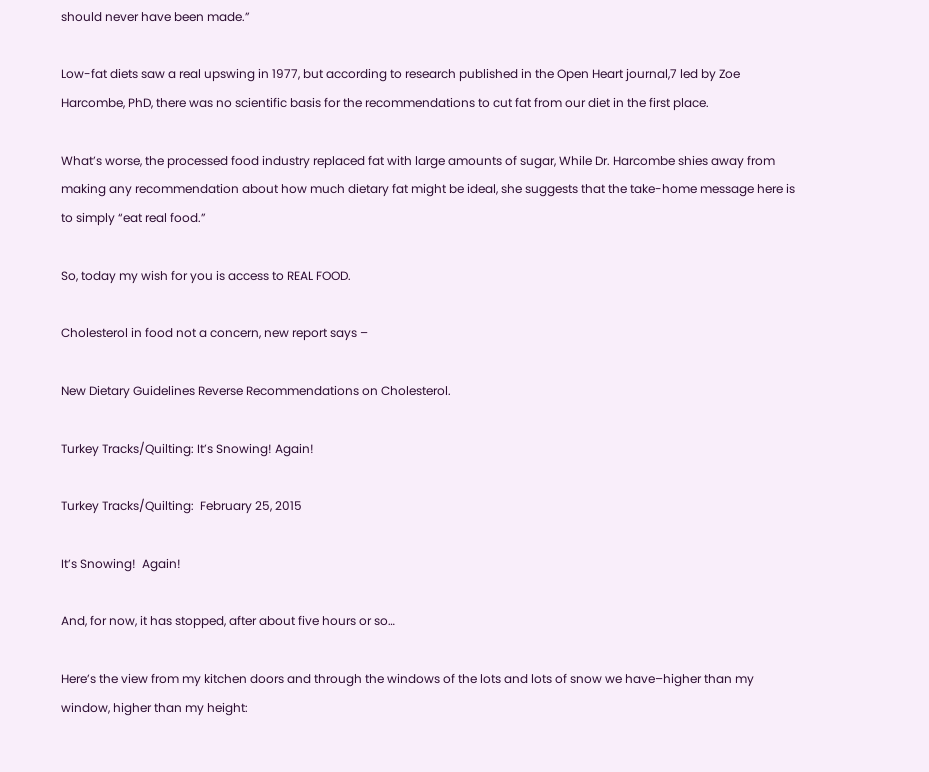should never have been made.”

Low-fat diets saw a real upswing in 1977, but according to research published in the Open Heart journal,7 led by Zoe Harcombe, PhD, there was no scientific basis for the recommendations to cut fat from our diet in the first place.

What’s worse, the processed food industry replaced fat with large amounts of sugar, While Dr. Harcombe shies away from making any recommendation about how much dietary fat might be ideal, she suggests that the take-home message here is to simply “eat real food.”

So, today my wish for you is access to REAL FOOD.

Cholesterol in food not a concern, new report says –

New Dietary Guidelines Reverse Recommendations on Cholesterol.

Turkey Tracks/Quilting: It’s Snowing! Again!

Turkey Tracks/Quilting:  February 25, 2015

It’s Snowing!  Again!

And, for now, it has stopped, after about five hours or so…

Here’s the view from my kitchen doors and through the windows of the lots and lots of snow we have–higher than my window, higher than my height: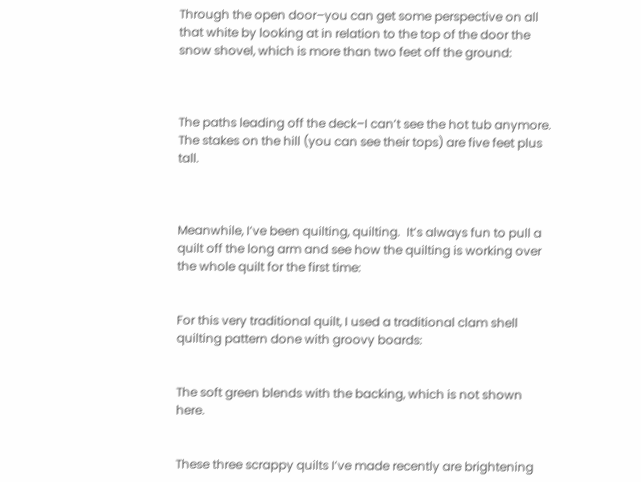Through the open door–you can get some perspective on all that white by looking at in relation to the top of the door the snow shovel, which is more than two feet off the ground:



The paths leading off the deck–I can’t see the hot tub anymore.  The stakes on the hill (you can see their tops) are five feet plus tall.



Meanwhile, I’ve been quilting, quilting.  It’s always fun to pull a quilt off the long arm and see how the quilting is working over the whole quilt for the first time:


For this very traditional quilt, I used a traditional clam shell quilting pattern done with groovy boards:


The soft green blends with the backing, which is not shown here.


These three scrappy quilts I’ve made recently are brightening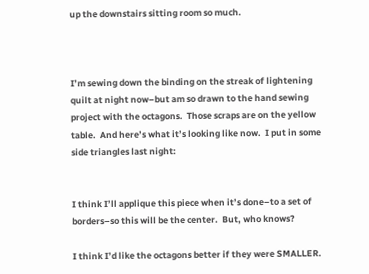up the downstairs sitting room so much.



I’m sewing down the binding on the streak of lightening quilt at night now–but am so drawn to the hand sewing project with the octagons.  Those scraps are on the yellow table.  And here’s what it’s looking like now.  I put in some side triangles last night:


I think I’ll applique this piece when it’s done–to a set of borders–so this will be the center.  But, who knows?

I think I’d like the octagons better if they were SMALLER.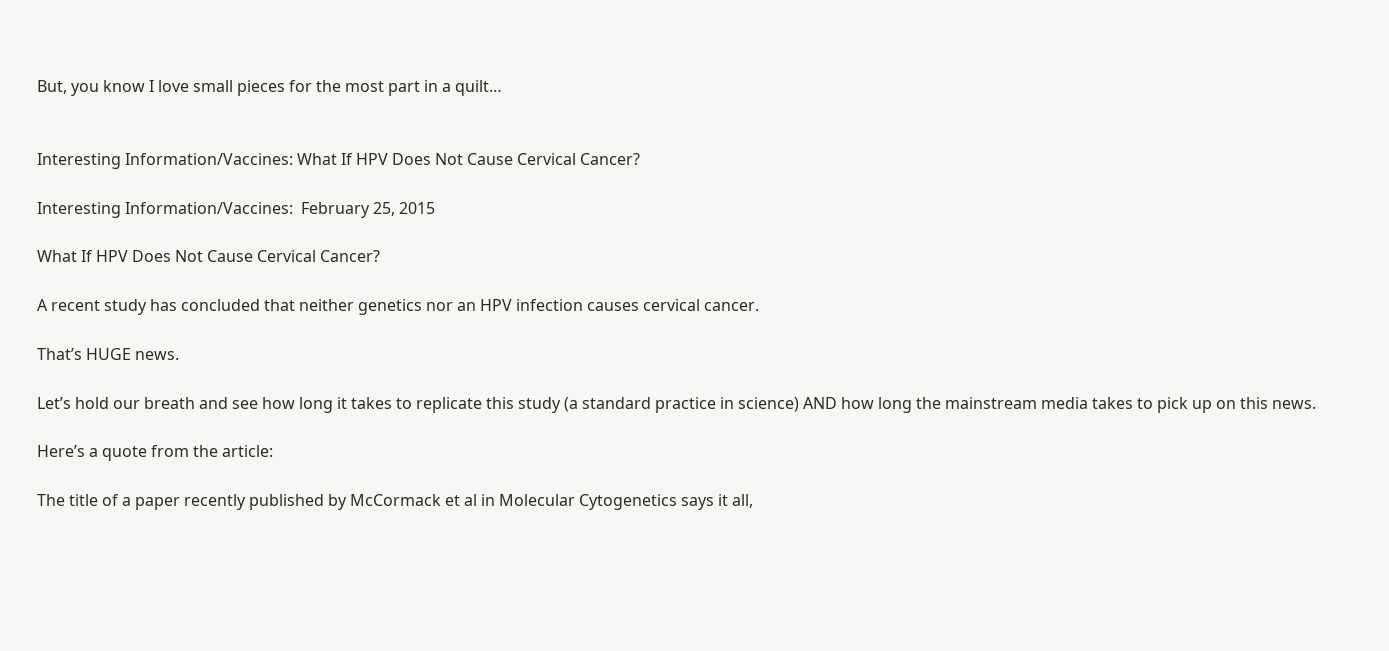But, you know I love small pieces for the most part in a quilt…


Interesting Information/Vaccines: What If HPV Does Not Cause Cervical Cancer?

Interesting Information/Vaccines:  February 25, 2015

What If HPV Does Not Cause Cervical Cancer?

A recent study has concluded that neither genetics nor an HPV infection causes cervical cancer.

That’s HUGE news.

Let’s hold our breath and see how long it takes to replicate this study (a standard practice in science) AND how long the mainstream media takes to pick up on this news.

Here’s a quote from the article:

The title of a paper recently published by McCormack et al in Molecular Cytogenetics says it all,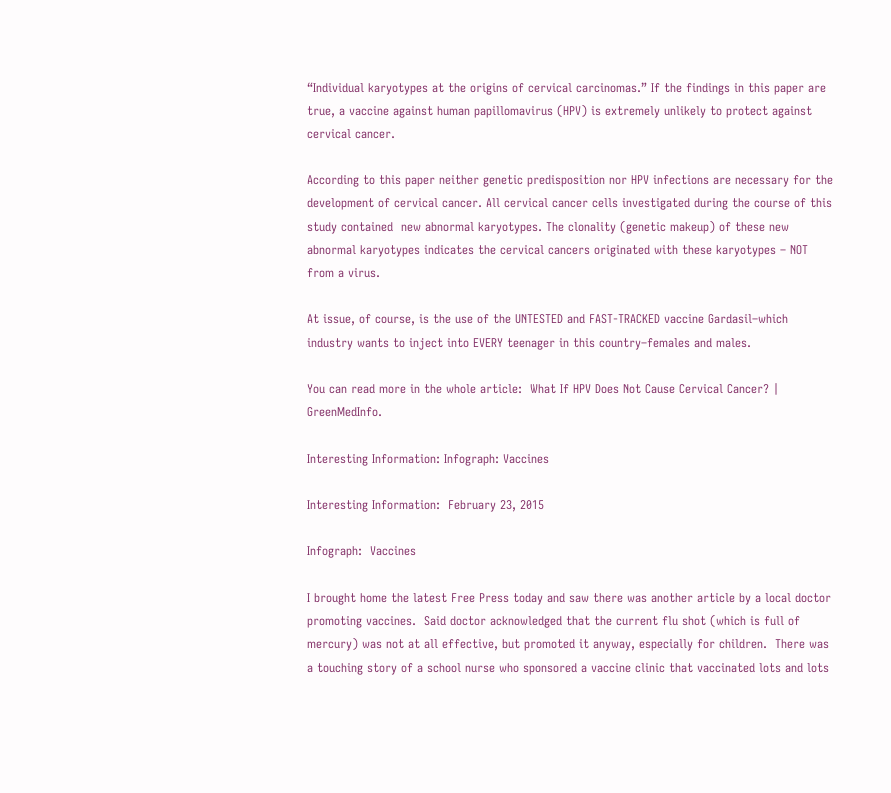“Individual karyotypes at the origins of cervical carcinomas.” If the findings in this paper are true, a vaccine against human papillomavirus (HPV) is extremely unlikely to protect against cervical cancer.

According to this paper neither genetic predisposition nor HPV infections are necessary for the development of cervical cancer. All cervical cancer cells investigated during the course of this study contained  new abnormal karyotypes. The clonality (genetic makeup) of these new abnormal karyotypes indicates the cervical cancers originated with these karyotypes – NOT from a virus.

At issue, of course, is the use of the UNTESTED and FAST-TRACKED vaccine Gardasil–which industry wants to inject into EVERY teenager in this country–females and males.

You can read more in the whole article:  What If HPV Does Not Cause Cervical Cancer? | GreenMedInfo.

Interesting Information: Infograph: Vaccines

Interesting Information:  February 23, 2015

Infograph:  Vaccines

I brought home the latest Free Press today and saw there was another article by a local doctor promoting vaccines.  Said doctor acknowledged that the current flu shot (which is full of mercury) was not at all effective, but promoted it anyway, especially for children.  There was a touching story of a school nurse who sponsored a vaccine clinic that vaccinated lots and lots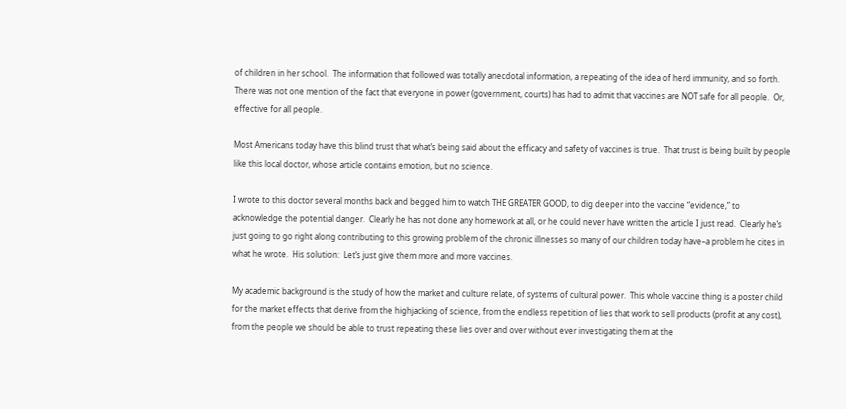of children in her school.  The information that followed was totally anecdotal information, a repeating of the idea of herd immunity, and so forth.  There was not one mention of the fact that everyone in power (government, courts) has had to admit that vaccines are NOT safe for all people.  Or, effective for all people.

Most Americans today have this blind trust that what’s being said about the efficacy and safety of vaccines is true.  That trust is being built by people like this local doctor, whose article contains emotion, but no science.

I wrote to this doctor several months back and begged him to watch THE GREATER GOOD, to dig deeper into the vaccine “evidence,” to acknowledge the potential danger.  Clearly he has not done any homework at all, or he could never have written the article I just read.  Clearly he’s just going to go right along contributing to this growing problem of the chronic illnesses so many of our children today have–a problem he cites in what he wrote.  His solution:  Let’s just give them more and more vaccines.

My academic background is the study of how the market and culture relate, of systems of cultural power.  This whole vaccine thing is a poster child for the market effects that derive from the highjacking of science, from the endless repetition of lies that work to sell products (profit at any cost), from the people we should be able to trust repeating these lies over and over without ever investigating them at the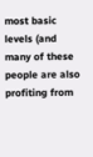most basic levels (and many of these people are also profiting from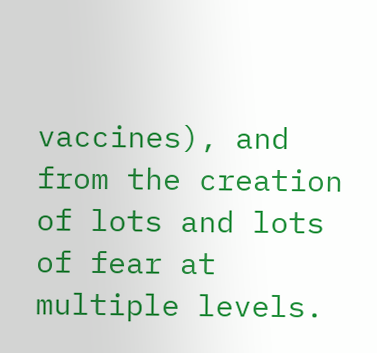vaccines), and from the creation of lots and lots of fear at multiple levels.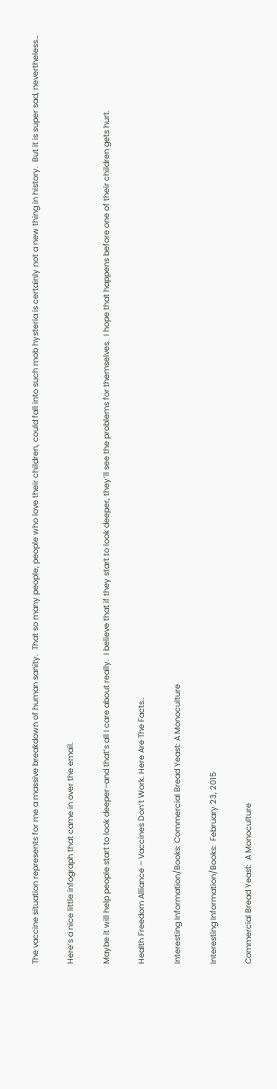The vaccine situation represents for me a massive breakdown of human sanity.  That so many people, people who love their children, could fall into such mob hysteria is certainly not a new thing in history.  But it is super sad, nevertheless…

Here’s a nice little infograph that came in over the email.

Maybe it will help people start to look deeper–and that’s all I care about really.  I believe that if they start to look deeper, they’ll see the problems for themselves.  I hope that happens before one of their children gets hurt.

Health Freedom Alliance – Vaccines Don’t Work. Here Are The Facts..

Interesting Information/Books: Commercial Bread Yeast: A Monoculture

Interesting Information/Books:  February 23, 2015

Commercial Bread Yeast:  A Monoculture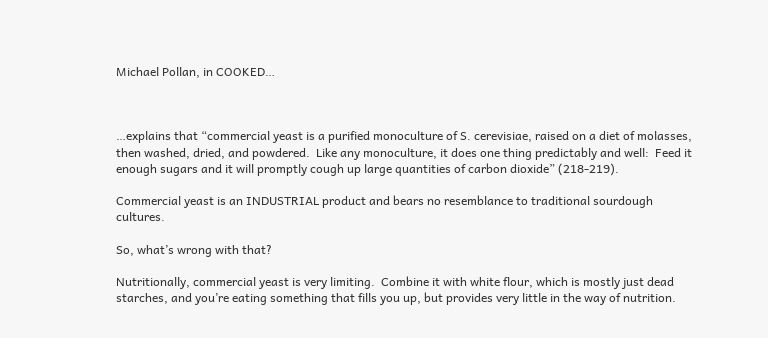Michael Pollan, in COOKED…



…explains that “commercial yeast is a purified monoculture of S. cerevisiae, raised on a diet of molasses, then washed, dried, and powdered.  Like any monoculture, it does one thing predictably and well:  Feed it enough sugars and it will promptly cough up large quantities of carbon dioxide” (218-219).

Commercial yeast is an INDUSTRIAL product and bears no resemblance to traditional sourdough cultures.

So, what’s wrong with that?

Nutritionally, commercial yeast is very limiting.  Combine it with white flour, which is mostly just dead starches, and you’re eating something that fills you up, but provides very little in the way of nutrition.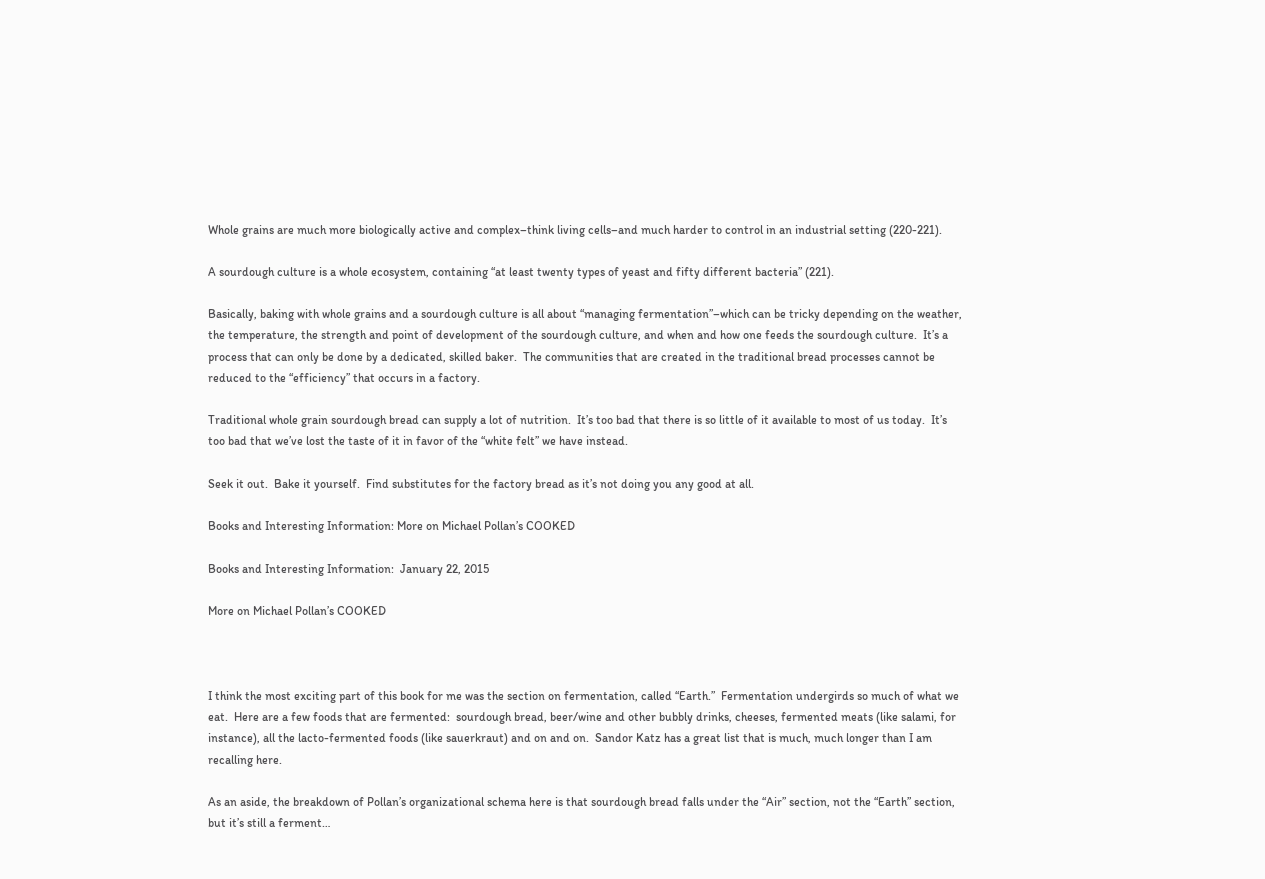Whole grains are much more biologically active and complex–think living cells–and much harder to control in an industrial setting (220-221).

A sourdough culture is a whole ecosystem, containing “at least twenty types of yeast and fifty different bacteria” (221).

Basically, baking with whole grains and a sourdough culture is all about “managing fermentation”–which can be tricky depending on the weather, the temperature, the strength and point of development of the sourdough culture, and when and how one feeds the sourdough culture.  It’s a process that can only be done by a dedicated, skilled baker.  The communities that are created in the traditional bread processes cannot be reduced to the “efficiency” that occurs in a factory.

Traditional whole grain sourdough bread can supply a lot of nutrition.  It’s too bad that there is so little of it available to most of us today.  It’s too bad that we’ve lost the taste of it in favor of the “white felt” we have instead.

Seek it out.  Bake it yourself.  Find substitutes for the factory bread as it’s not doing you any good at all.

Books and Interesting Information: More on Michael Pollan’s COOKED

Books and Interesting Information:  January 22, 2015

More on Michael Pollan’s COOKED



I think the most exciting part of this book for me was the section on fermentation, called “Earth.”  Fermentation undergirds so much of what we eat.  Here are a few foods that are fermented:  sourdough bread, beer/wine and other bubbly drinks, cheeses, fermented meats (like salami, for instance), all the lacto-fermented foods (like sauerkraut) and on and on.  Sandor Katz has a great list that is much, much longer than I am recalling here.

As an aside, the breakdown of Pollan’s organizational schema here is that sourdough bread falls under the “Air” section, not the “Earth” section, but it’s still a ferment…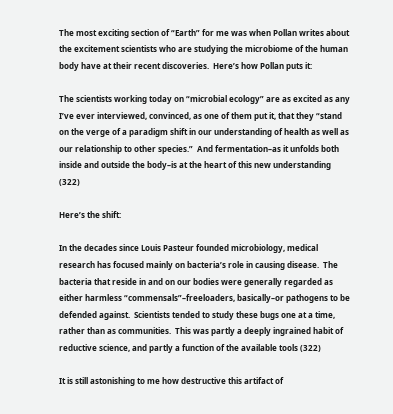The most exciting section of “Earth” for me was when Pollan writes about the excitement scientists who are studying the microbiome of the human body have at their recent discoveries.  Here’s how Pollan puts it:

The scientists working today on “microbial ecology” are as excited as any I’ve ever interviewed, convinced, as one of them put it, that they “stand on the verge of a paradigm shift in our understanding of health as well as our relationship to other species.”  And fermentation–as it unfolds both inside and outside the body–is at the heart of this new understanding (322)

Here’s the shift:

In the decades since Louis Pasteur founded microbiology, medical research has focused mainly on bacteria’s role in causing disease.  The bacteria that reside in and on our bodies were generally regarded as either harmless “commensals”–freeloaders, basically–or pathogens to be defended against.  Scientists tended to study these bugs one at a time, rather than as communities.  This was partly a deeply ingrained habit of reductive science, and partly a function of the available tools (322)

It is still astonishing to me how destructive this artifact of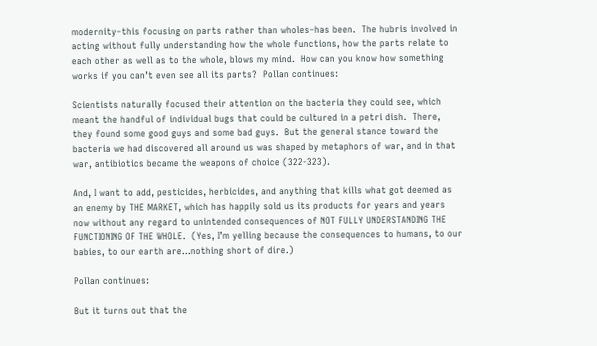modernity–this focusing on parts rather than wholes–has been.  The hubris involved in acting without fully understanding how the whole functions, how the parts relate to each other as well as to the whole, blows my mind.  How can you know how something works if you can’t even see all its parts?  Pollan continues:

Scientists naturally focused their attention on the bacteria they could see, which meant the handful of individual bugs that could be cultured in a petri dish.  There, they found some good guys and some bad guys.  But the general stance toward the bacteria we had discovered all around us was shaped by metaphors of war, and in that war, antibiotics became the weapons of choice (322-323).

And, I want to add, pesticides, herbicides, and anything that kills what got deemed as an enemy by THE MARKET, which has happily sold us its products for years and years now without any regard to unintended consequences of NOT FULLY UNDERSTANDING THE FUNCTIONING OF THE WHOLE.  (Yes, I’m yelling because the consequences to humans, to our babies, to our earth are…nothing short of dire.)

Pollan continues:

But it turns out that the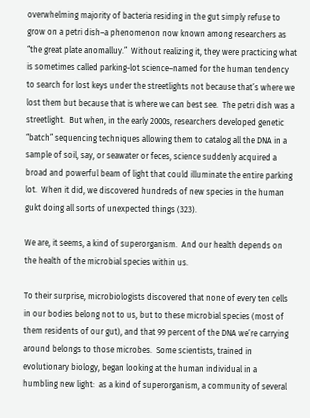overwhelming majority of bacteria residing in the gut simply refuse to grow on a petri dish–a phenomenon now known among researchers as “the great plate anomalluy.”  Without realizing it, they were practicing what is sometimes called parking-lot science–named for the human tendency to search for lost keys under the streetlights not because that’s where we lost them but because that is where we can best see.  The petri dish was a streetlight.  But when, in the early 2000s, researchers developed genetic “batch” sequencing techniques allowing them to catalog all the DNA in a sample of soil, say, or seawater or feces, science suddenly acquired a broad and powerful beam of light that could illuminate the entire parking lot.  When it did, we discovered hundreds of new species in the human gukt doing all sorts of unexpected things (323).

We are, it seems, a kind of superorganism.  And our health depends on the health of the microbial species within us.

To their surprise, microbiologists discovered that none of every ten cells in our bodies belong not to us, but to these microbial species (most of them residents of our gut), and that 99 percent of the DNA we’re carrying around belongs to those microbes.  Some scientists, trained in evolutionary biology, began looking at the human individual in a humbling new light:  as a kind of superorganism, a community of several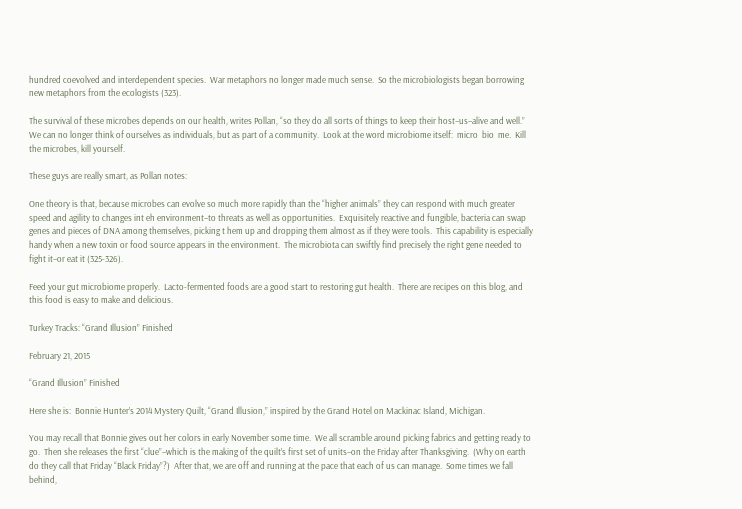hundred coevolved and interdependent species.  War metaphors no longer made much sense.  So the microbiologists began borrowing new metaphors from the ecologists (323).

The survival of these microbes depends on our health, writes Pollan, “so they do all sorts of things to keep their host–us–alive and well.”  We can no longer think of ourselves as individuals, but as part of a community.  Look at the word microbiome itself:  micro  bio  me.  Kill the microbes, kill yourself.

These guys are really smart, as Pollan notes:

One theory is that, because microbes can evolve so much more rapidly than the “higher animals” they can respond with much greater speed and agility to changes int eh environment–to threats as well as opportunities.  Exquisitely reactive and fungible, bacteria can swap genes and pieces of DNA among themselves, picking t hem up and dropping them almost as if they were tools.  This capability is especially handy when a new toxin or food source appears in the environment.  The microbiota can swiftly find precisely the right gene needed to fight it–or eat it (325-326).

Feed your gut microbiome properly.  Lacto-fermented foods are a good start to restoring gut health.  There are recipes on this blog, and this food is easy to make and delicious.

Turkey Tracks: “Grand Illusion” Finished

February 21, 2015

“Grand Illusion” Finished

Here she is:  Bonnie Hunter’s 2014 Mystery Quilt, “Grand Illusion,” inspired by the Grand Hotel on Mackinac Island, Michigan.

You may recall that Bonnie gives out her colors in early November some time.  We all scramble around picking fabrics and getting ready to go.  Then she releases the first “clue”–which is the making of the quilt’s first set of units–on the Friday after Thanksgiving.  (Why on earth do they call that Friday “Black Friday”?)  After that, we are off and running at the pace that each of us can manage.  Some times we fall behind,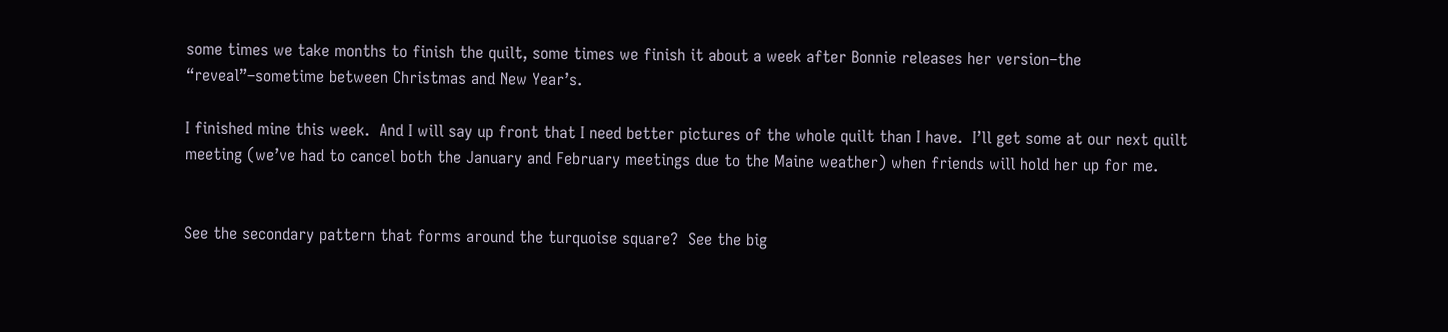some times we take months to finish the quilt, some times we finish it about a week after Bonnie releases her version–the “reveal”–sometime between Christmas and New Year’s.

I finished mine this week.  And I will say up front that I need better pictures of the whole quilt than I have.  I’ll get some at our next quilt meeting (we’ve had to cancel both the January and February meetings due to the Maine weather) when friends will hold her up for me.


See the secondary pattern that forms around the turquoise square?  See the big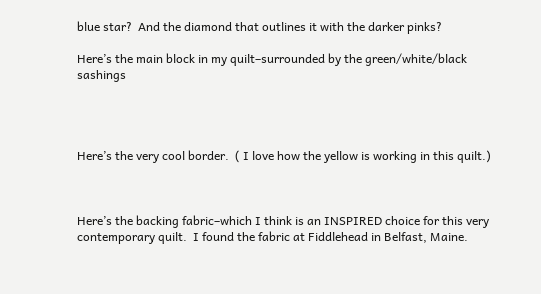blue star?  And the diamond that outlines it with the darker pinks?

Here’s the main block in my quilt–surrounded by the green/white/black sashings




Here’s the very cool border.  ( I love how the yellow is working in this quilt.)



Here’s the backing fabric–which I think is an INSPIRED choice for this very contemporary quilt.  I found the fabric at Fiddlehead in Belfast, Maine.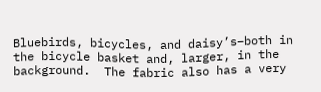Bluebirds, bicycles, and daisy’s–both in the bicycle basket and, larger, in the background.  The fabric also has a very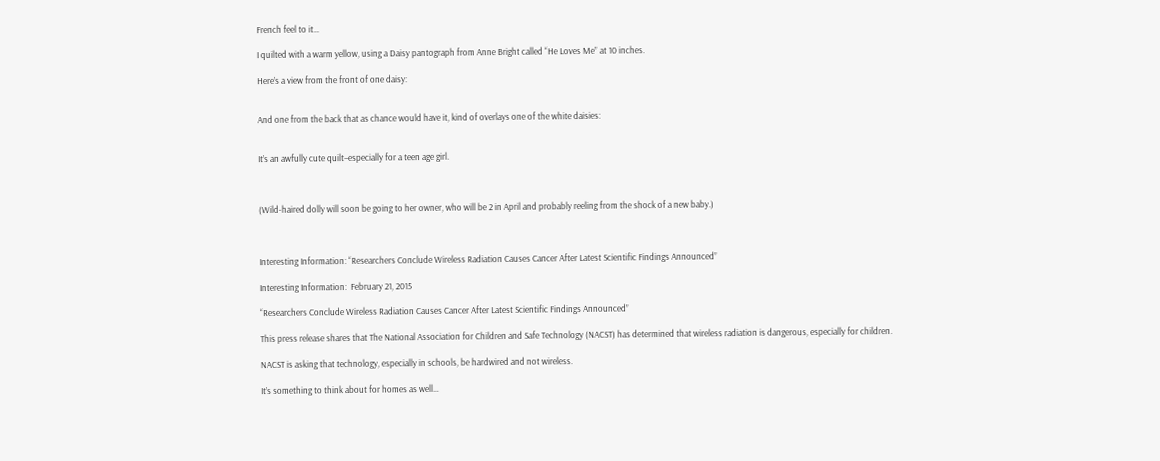French feel to it…

I quilted with a warm yellow, using a Daisy pantograph from Anne Bright called “He Loves Me” at 10 inches.

Here’s a view from the front of one daisy:


And one from the back that as chance would have it, kind of overlays one of the white daisies:


It’s an awfully cute quilt–especially for a teen age girl.



(Wild-haired dolly will soon be going to her owner, who will be 2 in April and probably reeling from the shock of a new baby.)



Interesting Information: “Researchers Conclude Wireless Radiation Causes Cancer After Latest Scientific Findings Announced”

Interesting Information:  February 21, 2015

“Researchers Conclude Wireless Radiation Causes Cancer After Latest Scientific Findings Announced”

This press release shares that The National Association for Children and Safe Technology (NACST) has determined that wireless radiation is dangerous, especially for children.

NACST is asking that technology, especially in schools, be hardwired and not wireless.

It’s something to think about for homes as well…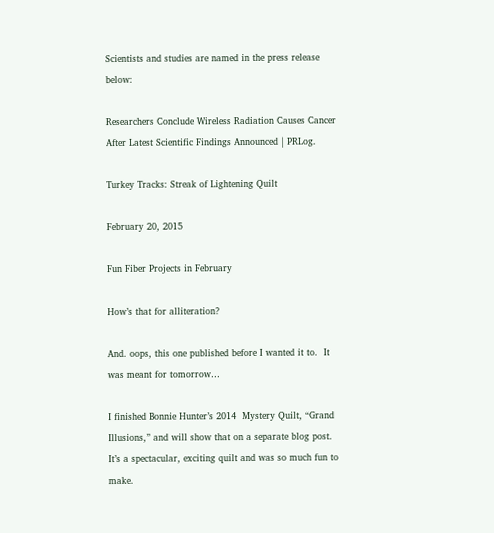Scientists and studies are named in the press release below:

Researchers Conclude Wireless Radiation Causes Cancer After Latest Scientific Findings Announced | PRLog.

Turkey Tracks: Streak of Lightening Quilt

February 20, 2015

Fun Fiber Projects in February

How’s that for alliteration?

And. oops, this one published before I wanted it to.  It was meant for tomorrow…

I finished Bonnie Hunter’s 2014  Mystery Quilt, “Grand Illusions,” and will show that on a separate blog post.  It’s a spectacular, exciting quilt and was so much fun to make.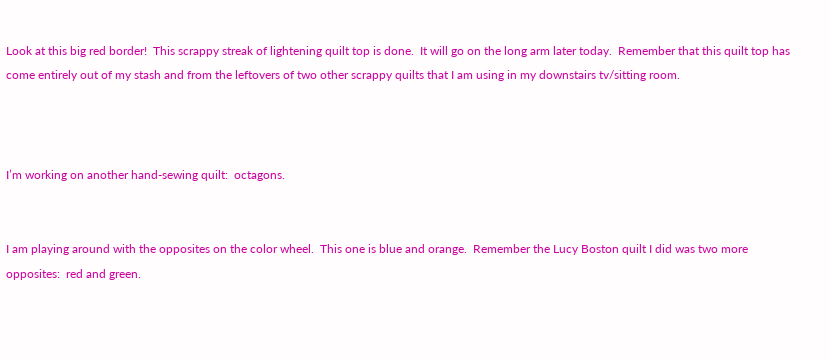Look at this big red border!  This scrappy streak of lightening quilt top is done.  It will go on the long arm later today.  Remember that this quilt top has come entirely out of my stash and from the leftovers of two other scrappy quilts that I am using in my downstairs tv/sitting room.



I’m working on another hand-sewing quilt:  octagons.


I am playing around with the opposites on the color wheel.  This one is blue and orange.  Remember the Lucy Boston quilt I did was two more opposites:  red and green.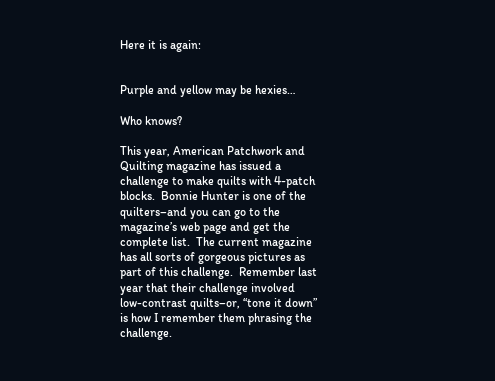Here it is again:


Purple and yellow may be hexies…

Who knows?

This year, American Patchwork and Quilting magazine has issued a challenge to make quilts with 4-patch blocks.  Bonnie Hunter is one of the quilters–and you can go to the magazine’s web page and get the complete list.  The current magazine has all sorts of gorgeous pictures as part of this challenge.  Remember last year that their challenge involved low-contrast quilts–or, “tone it down” is how I remember them phrasing the challenge.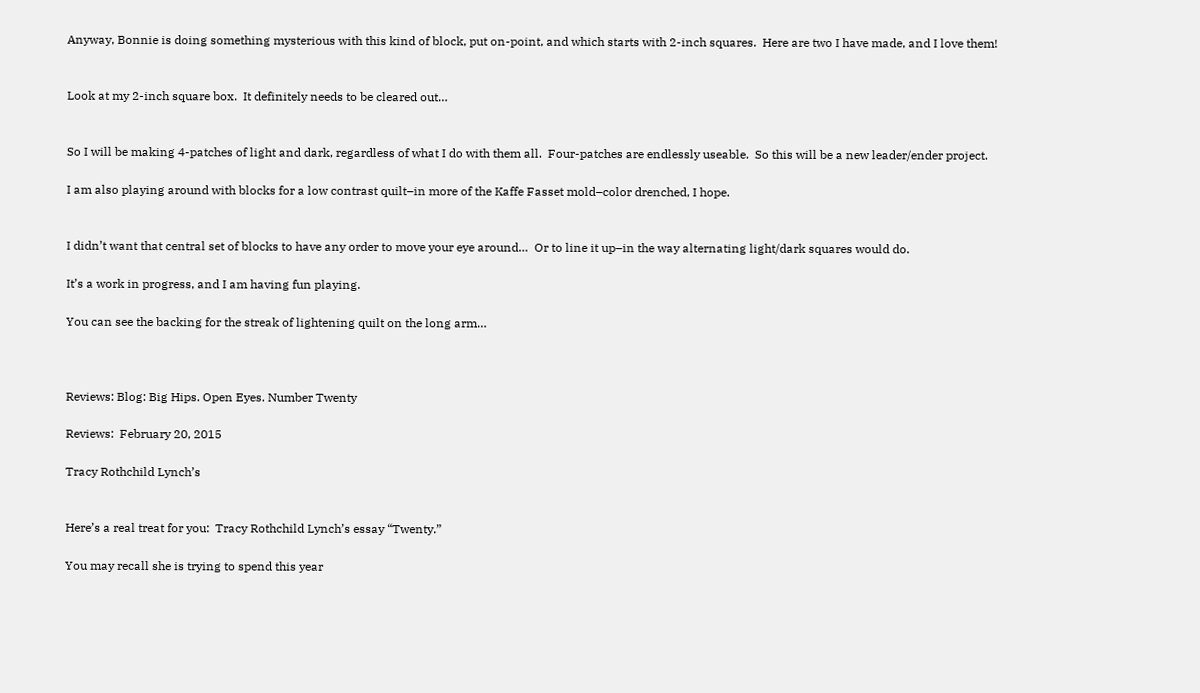Anyway, Bonnie is doing something mysterious with this kind of block, put on-point, and which starts with 2-inch squares.  Here are two I have made, and I love them!


Look at my 2-inch square box.  It definitely needs to be cleared out…


So I will be making 4-patches of light and dark, regardless of what I do with them all.  Four-patches are endlessly useable.  So this will be a new leader/ender project.

I am also playing around with blocks for a low contrast quilt–in more of the Kaffe Fasset mold–color drenched, I hope.


I didn’t want that central set of blocks to have any order to move your eye around…  Or to line it up–in the way alternating light/dark squares would do.

It’s a work in progress, and I am having fun playing.

You can see the backing for the streak of lightening quilt on the long arm…



Reviews: Blog: Big Hips. Open Eyes. Number Twenty

Reviews:  February 20, 2015

Tracy Rothchild Lynch’s


Here’s a real treat for you:  Tracy Rothchild Lynch’s essay “Twenty.”

You may recall she is trying to spend this year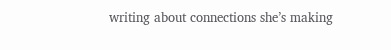writing about connections she’s making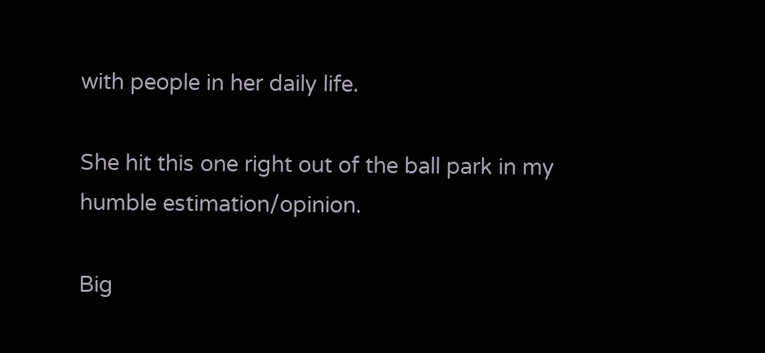with people in her daily life.

She hit this one right out of the ball park in my humble estimation/opinion.

Big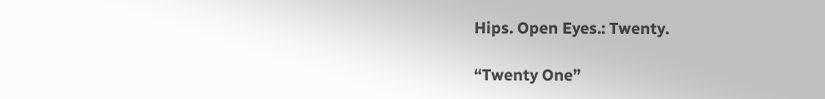Hips. Open Eyes.: Twenty.

“Twenty One”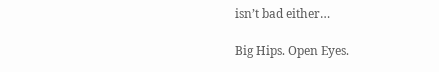isn’t bad either…

Big Hips. Open Eyes.